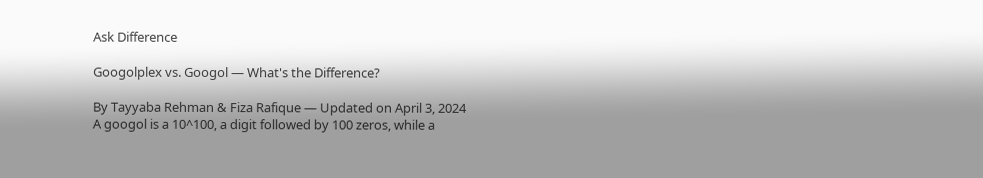Ask Difference

Googolplex vs. Googol — What's the Difference?

By Tayyaba Rehman & Fiza Rafique — Updated on April 3, 2024
A googol is a 10^100, a digit followed by 100 zeros, while a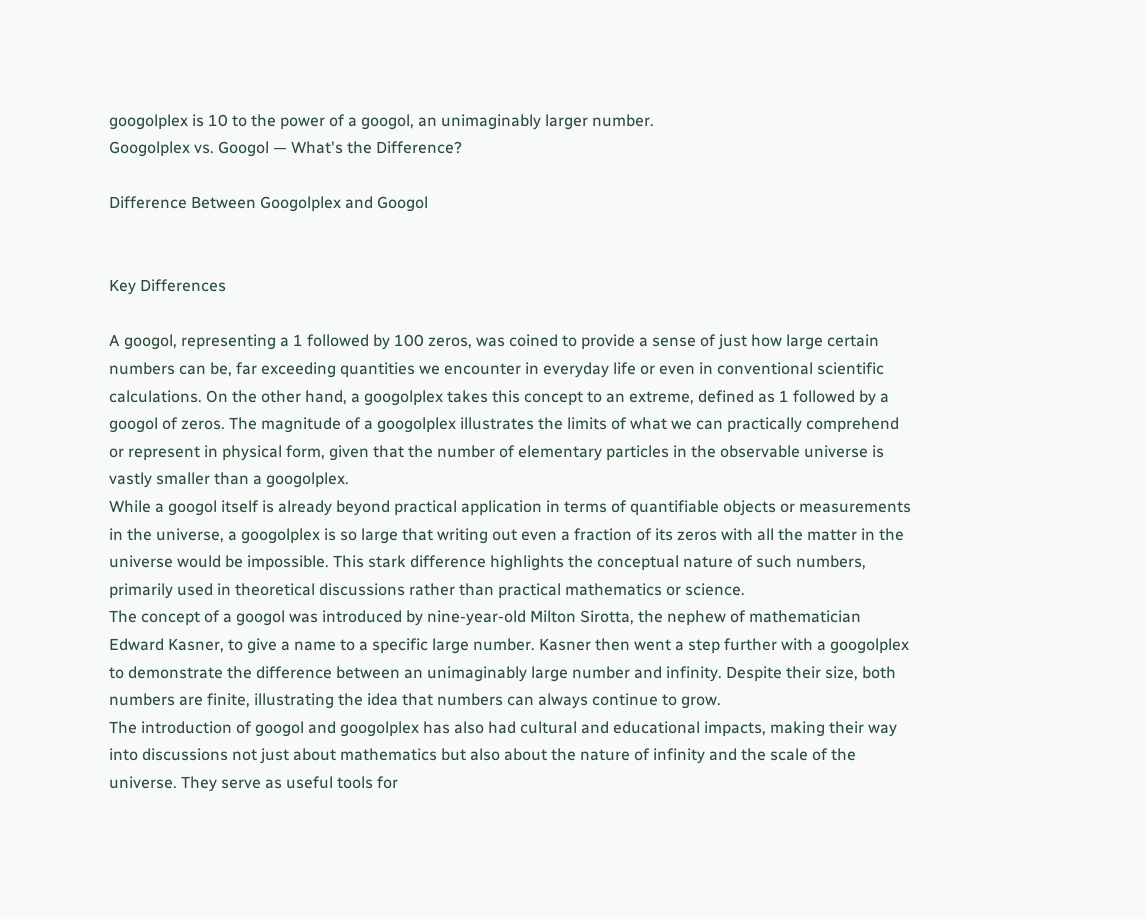googolplex is 10 to the power of a googol, an unimaginably larger number.
Googolplex vs. Googol — What's the Difference?

Difference Between Googolplex and Googol


Key Differences

A googol, representing a 1 followed by 100 zeros, was coined to provide a sense of just how large certain numbers can be, far exceeding quantities we encounter in everyday life or even in conventional scientific calculations. On the other hand, a googolplex takes this concept to an extreme, defined as 1 followed by a googol of zeros. The magnitude of a googolplex illustrates the limits of what we can practically comprehend or represent in physical form, given that the number of elementary particles in the observable universe is vastly smaller than a googolplex.
While a googol itself is already beyond practical application in terms of quantifiable objects or measurements in the universe, a googolplex is so large that writing out even a fraction of its zeros with all the matter in the universe would be impossible. This stark difference highlights the conceptual nature of such numbers, primarily used in theoretical discussions rather than practical mathematics or science.
The concept of a googol was introduced by nine-year-old Milton Sirotta, the nephew of mathematician Edward Kasner, to give a name to a specific large number. Kasner then went a step further with a googolplex to demonstrate the difference between an unimaginably large number and infinity. Despite their size, both numbers are finite, illustrating the idea that numbers can always continue to grow.
The introduction of googol and googolplex has also had cultural and educational impacts, making their way into discussions not just about mathematics but also about the nature of infinity and the scale of the universe. They serve as useful tools for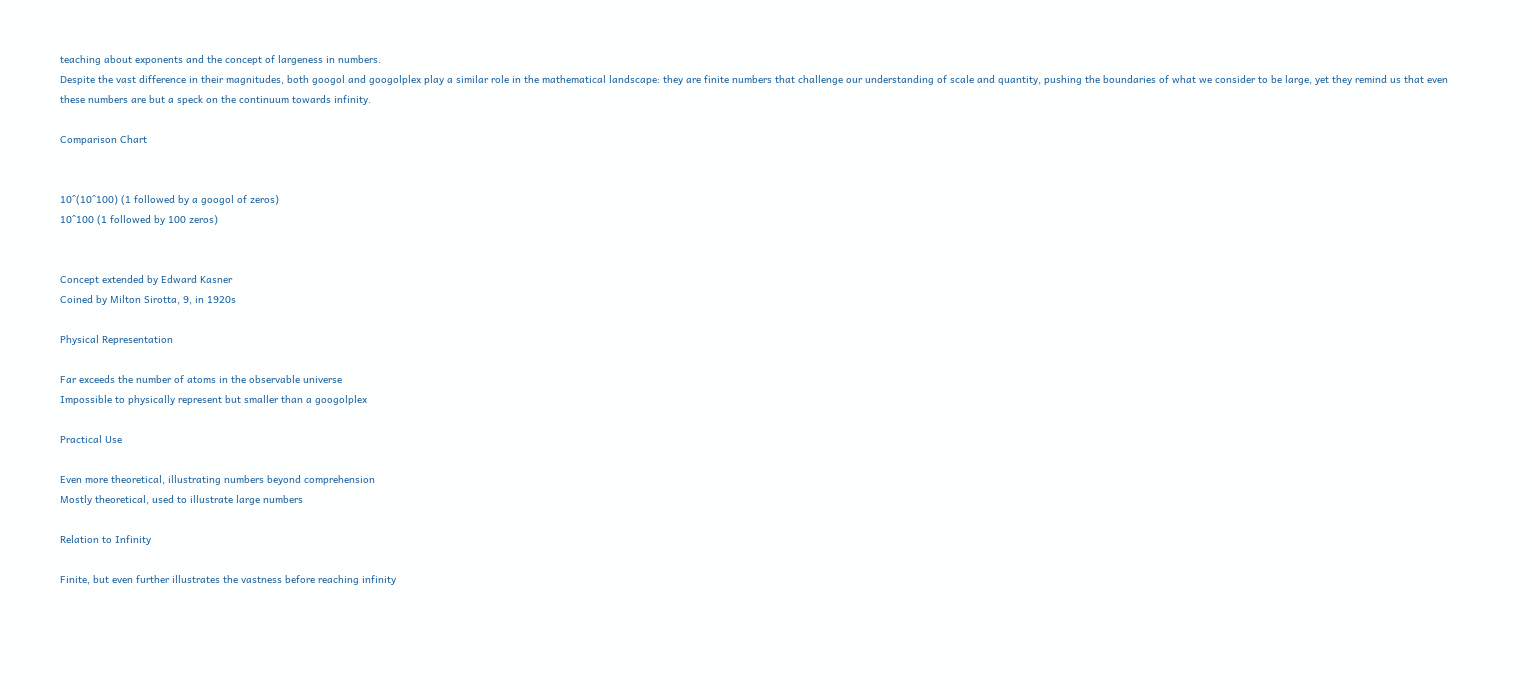teaching about exponents and the concept of largeness in numbers.
Despite the vast difference in their magnitudes, both googol and googolplex play a similar role in the mathematical landscape: they are finite numbers that challenge our understanding of scale and quantity, pushing the boundaries of what we consider to be large, yet they remind us that even these numbers are but a speck on the continuum towards infinity.

Comparison Chart


10^(10^100) (1 followed by a googol of zeros)
10^100 (1 followed by 100 zeros)


Concept extended by Edward Kasner
Coined by Milton Sirotta, 9, in 1920s

Physical Representation

Far exceeds the number of atoms in the observable universe
Impossible to physically represent but smaller than a googolplex

Practical Use

Even more theoretical, illustrating numbers beyond comprehension
Mostly theoretical, used to illustrate large numbers

Relation to Infinity

Finite, but even further illustrates the vastness before reaching infinity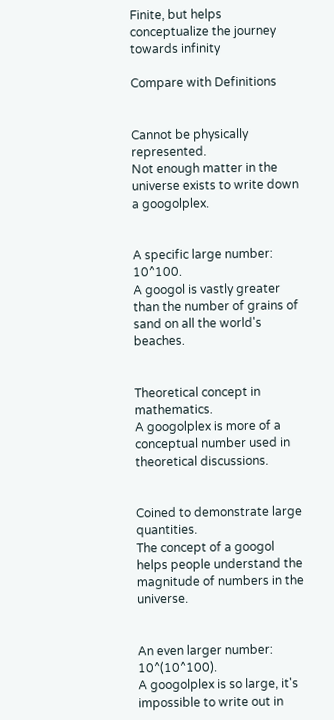Finite, but helps conceptualize the journey towards infinity

Compare with Definitions


Cannot be physically represented.
Not enough matter in the universe exists to write down a googolplex.


A specific large number: 10^100.
A googol is vastly greater than the number of grains of sand on all the world's beaches.


Theoretical concept in mathematics.
A googolplex is more of a conceptual number used in theoretical discussions.


Coined to demonstrate large quantities.
The concept of a googol helps people understand the magnitude of numbers in the universe.


An even larger number: 10^(10^100).
A googolplex is so large, it's impossible to write out in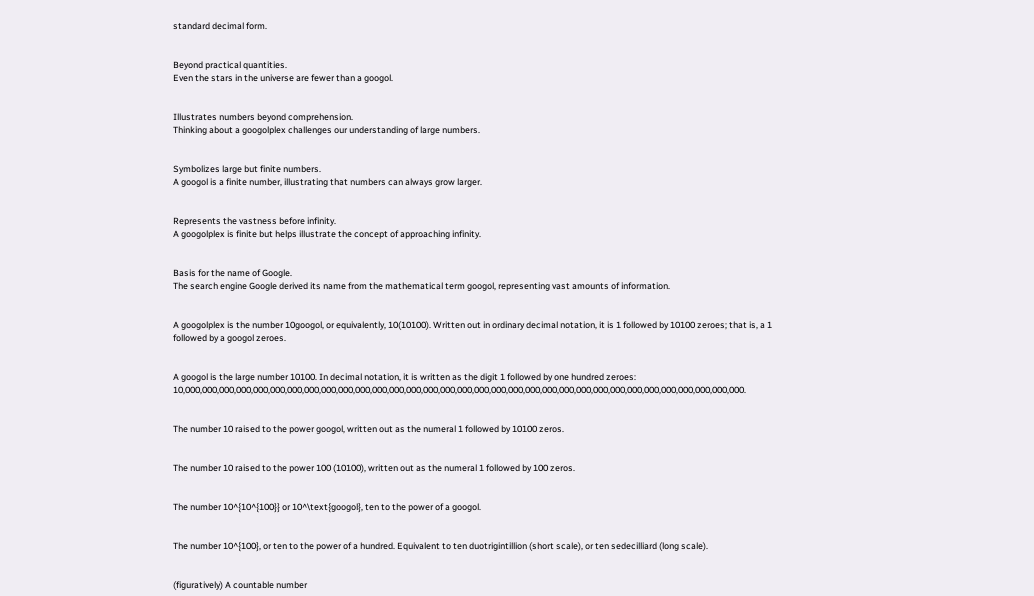standard decimal form.


Beyond practical quantities.
Even the stars in the universe are fewer than a googol.


Illustrates numbers beyond comprehension.
Thinking about a googolplex challenges our understanding of large numbers.


Symbolizes large but finite numbers.
A googol is a finite number, illustrating that numbers can always grow larger.


Represents the vastness before infinity.
A googolplex is finite but helps illustrate the concept of approaching infinity.


Basis for the name of Google.
The search engine Google derived its name from the mathematical term googol, representing vast amounts of information.


A googolplex is the number 10googol, or equivalently, 10(10100). Written out in ordinary decimal notation, it is 1 followed by 10100 zeroes; that is, a 1 followed by a googol zeroes.


A googol is the large number 10100. In decimal notation, it is written as the digit 1 followed by one hundred zeroes: 10,000,000,000,000,000,000,000,000,000,000,000,000,000,000,000,000,000,000,000,000,000,000,000,000,000,000,000,000,000,000,000,000,000.


The number 10 raised to the power googol, written out as the numeral 1 followed by 10100 zeros.


The number 10 raised to the power 100 (10100), written out as the numeral 1 followed by 100 zeros.


The number 10^{10^{100}} or 10^\text{googol}, ten to the power of a googol.


The number 10^{100}, or ten to the power of a hundred. Equivalent to ten duotrigintillion (short scale), or ten sedecilliard (long scale).


(figuratively) A countable number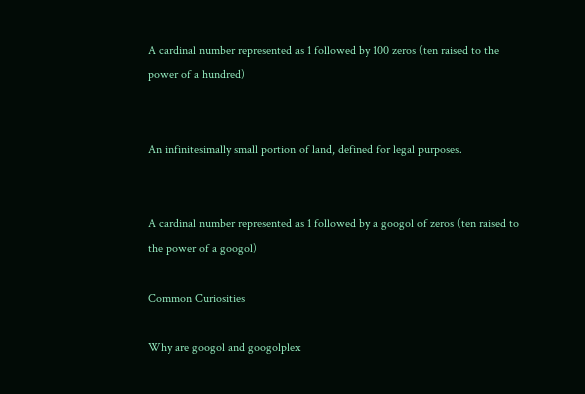A cardinal number represented as 1 followed by 100 zeros (ten raised to the power of a hundred)


An infinitesimally small portion of land, defined for legal purposes.


A cardinal number represented as 1 followed by a googol of zeros (ten raised to the power of a googol)

Common Curiosities

Why are googol and googolplex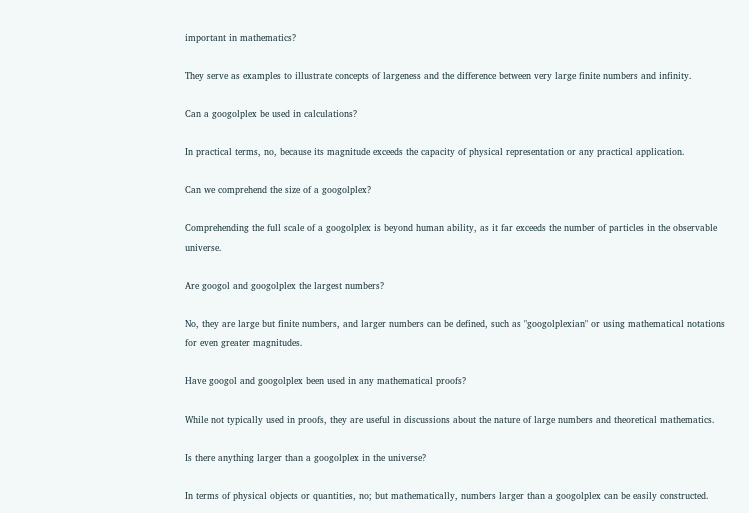important in mathematics?

They serve as examples to illustrate concepts of largeness and the difference between very large finite numbers and infinity.

Can a googolplex be used in calculations?

In practical terms, no, because its magnitude exceeds the capacity of physical representation or any practical application.

Can we comprehend the size of a googolplex?

Comprehending the full scale of a googolplex is beyond human ability, as it far exceeds the number of particles in the observable universe.

Are googol and googolplex the largest numbers?

No, they are large but finite numbers, and larger numbers can be defined, such as "googolplexian" or using mathematical notations for even greater magnitudes.

Have googol and googolplex been used in any mathematical proofs?

While not typically used in proofs, they are useful in discussions about the nature of large numbers and theoretical mathematics.

Is there anything larger than a googolplex in the universe?

In terms of physical objects or quantities, no; but mathematically, numbers larger than a googolplex can be easily constructed.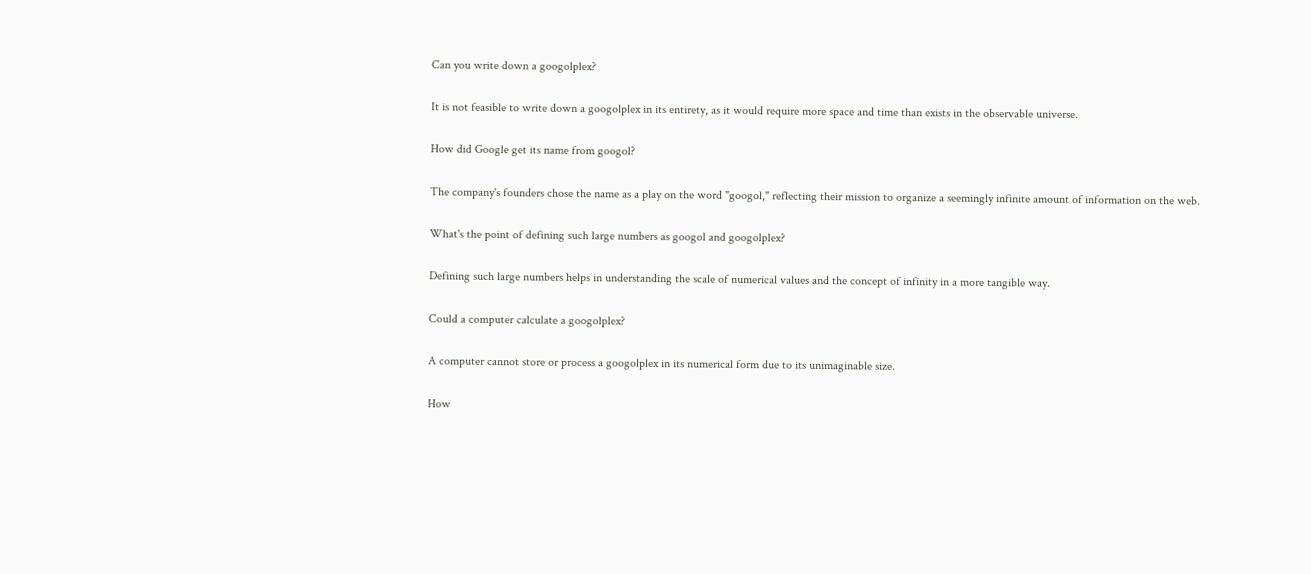Can you write down a googolplex?

It is not feasible to write down a googolplex in its entirety, as it would require more space and time than exists in the observable universe.

How did Google get its name from googol?

The company's founders chose the name as a play on the word "googol," reflecting their mission to organize a seemingly infinite amount of information on the web.

What's the point of defining such large numbers as googol and googolplex?

Defining such large numbers helps in understanding the scale of numerical values and the concept of infinity in a more tangible way.

Could a computer calculate a googolplex?

A computer cannot store or process a googolplex in its numerical form due to its unimaginable size.

How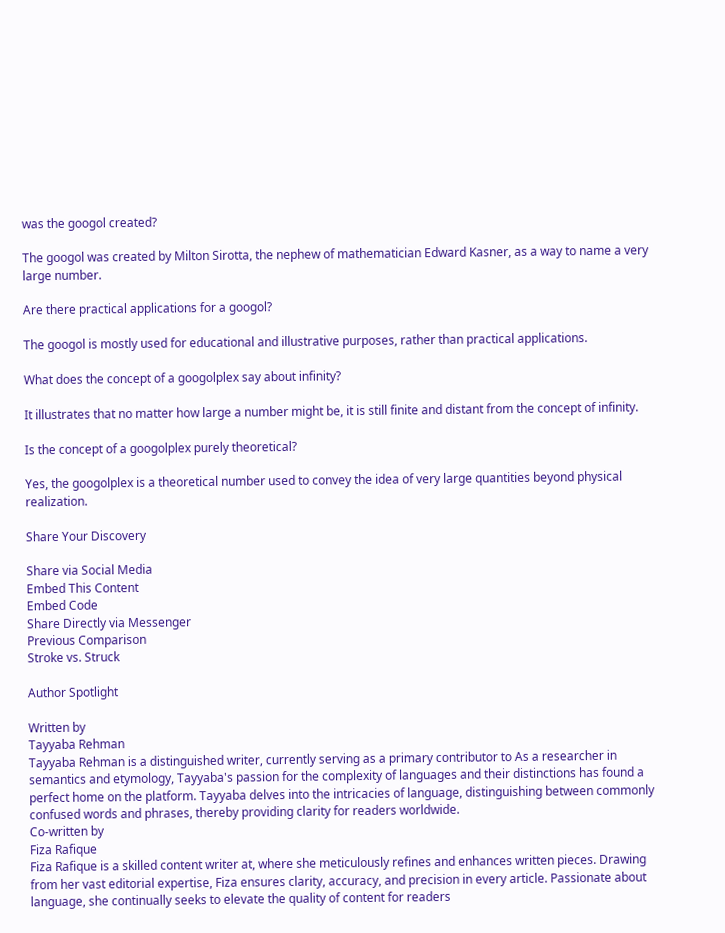was the googol created?

The googol was created by Milton Sirotta, the nephew of mathematician Edward Kasner, as a way to name a very large number.

Are there practical applications for a googol?

The googol is mostly used for educational and illustrative purposes, rather than practical applications.

What does the concept of a googolplex say about infinity?

It illustrates that no matter how large a number might be, it is still finite and distant from the concept of infinity.

Is the concept of a googolplex purely theoretical?

Yes, the googolplex is a theoretical number used to convey the idea of very large quantities beyond physical realization.

Share Your Discovery

Share via Social Media
Embed This Content
Embed Code
Share Directly via Messenger
Previous Comparison
Stroke vs. Struck

Author Spotlight

Written by
Tayyaba Rehman
Tayyaba Rehman is a distinguished writer, currently serving as a primary contributor to As a researcher in semantics and etymology, Tayyaba's passion for the complexity of languages and their distinctions has found a perfect home on the platform. Tayyaba delves into the intricacies of language, distinguishing between commonly confused words and phrases, thereby providing clarity for readers worldwide.
Co-written by
Fiza Rafique
Fiza Rafique is a skilled content writer at, where she meticulously refines and enhances written pieces. Drawing from her vast editorial expertise, Fiza ensures clarity, accuracy, and precision in every article. Passionate about language, she continually seeks to elevate the quality of content for readers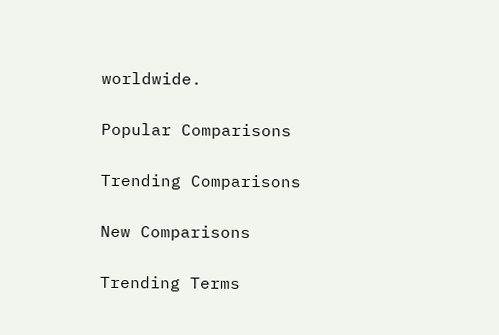worldwide.

Popular Comparisons

Trending Comparisons

New Comparisons

Trending Terms